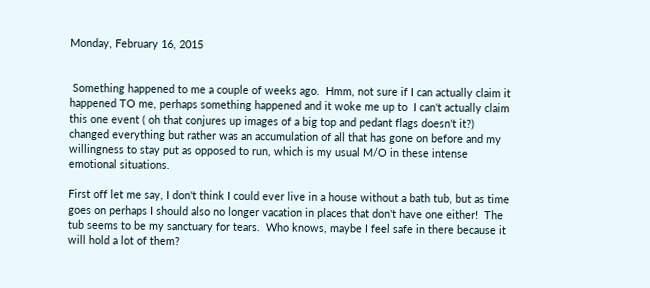Monday, February 16, 2015


 Something happened to me a couple of weeks ago.  Hmm, not sure if I can actually claim it happened TO me, perhaps something happened and it woke me up to  I can't actually claim this one event ( oh that conjures up images of a big top and pedant flags doesn't it?) changed everything but rather was an accumulation of all that has gone on before and my willingness to stay put as opposed to run, which is my usual M/O in these intense emotional situations.

First off let me say, I don't think I could ever live in a house without a bath tub, but as time goes on perhaps I should also no longer vacation in places that don't have one either!  The tub seems to be my sanctuary for tears.  Who knows, maybe I feel safe in there because it will hold a lot of them?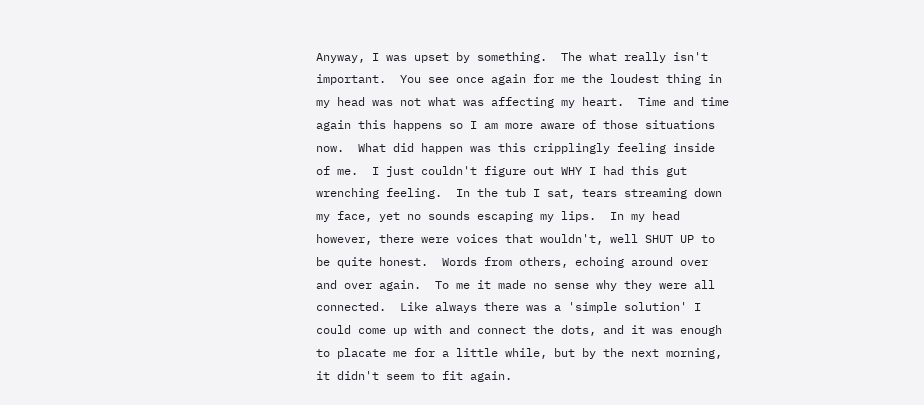Anyway, I was upset by something.  The what really isn't important.  You see once again for me the loudest thing in my head was not what was affecting my heart.  Time and time again this happens so I am more aware of those situations now.  What did happen was this cripplingly feeling inside of me.  I just couldn't figure out WHY I had this gut wrenching feeling.  In the tub I sat, tears streaming down my face, yet no sounds escaping my lips.  In my head however, there were voices that wouldn't, well SHUT UP to be quite honest.  Words from others, echoing around over and over again.  To me it made no sense why they were all connected.  Like always there was a 'simple solution' I could come up with and connect the dots, and it was enough to placate me for a little while, but by the next morning, it didn't seem to fit again.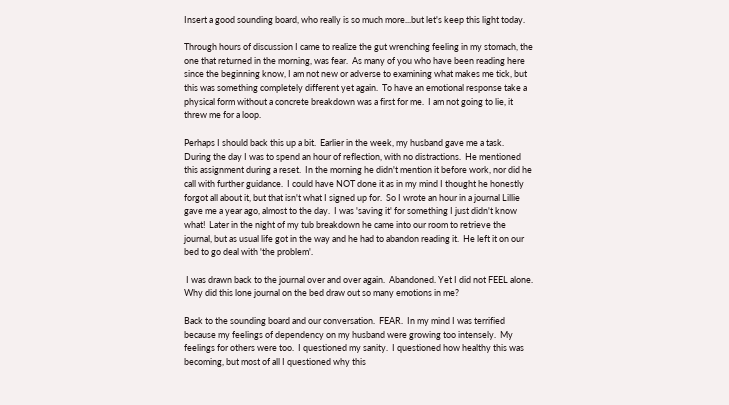Insert a good sounding board, who really is so much more...but let's keep this light today.

Through hours of discussion I came to realize the gut wrenching feeling in my stomach, the one that returned in the morning, was fear.  As many of you who have been reading here since the beginning know, I am not new or adverse to examining what makes me tick, but this was something completely different yet again.  To have an emotional response take a physical form without a concrete breakdown was a first for me.  I am not going to lie, it threw me for a loop.

Perhaps I should back this up a bit.  Earlier in the week, my husband gave me a task.  During the day I was to spend an hour of reflection, with no distractions.  He mentioned this assignment during a reset.  In the morning he didn't mention it before work, nor did he call with further guidance.  I could have NOT done it as in my mind I thought he honestly forgot all about it, but that isn't what I signed up for.  So I wrote an hour in a journal Lillie gave me a year ago, almost to the day.  I was 'saving it' for something I just didn't know what!  Later in the night of my tub breakdown he came into our room to retrieve the journal, but as usual life got in the way and he had to abandon reading it.  He left it on our bed to go deal with 'the problem'.

 I was drawn back to the journal over and over again.  Abandoned. Yet I did not FEEL alone. Why did this lone journal on the bed draw out so many emotions in me?

Back to the sounding board and our conversation.  FEAR.  In my mind I was terrified because my feelings of dependency on my husband were growing too intensely.  My feelings for others were too.  I questioned my sanity.  I questioned how healthy this was becoming, but most of all I questioned why this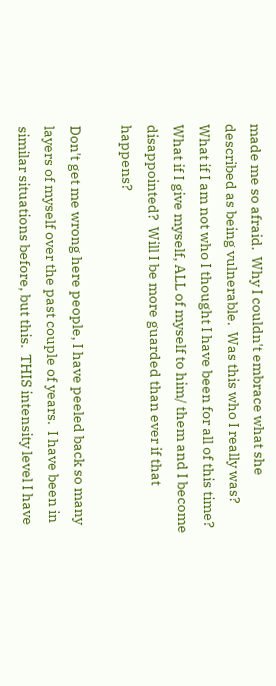made me so afraid.  Why I couldn't embrace what she described as being vulnerable.  Was this who I really was?  What if I am not who I thought I have been for all of this time?  What if I give myself, ALL of myself to him/ them and I become disappointed?  Will I be more guarded than ever if that happens?

Don't get me wrong here people, I have peeled back so many layers of myself over the past couple of years.  I have been in similar situations before, but this.  THIS intensity level I have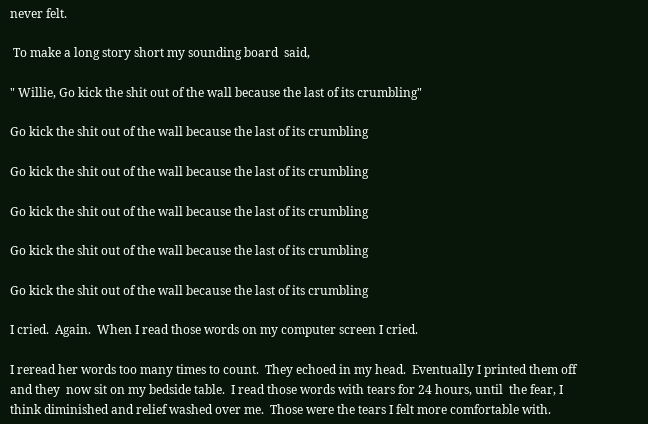never felt.

 To make a long story short my sounding board  said,

" Willie, Go kick the shit out of the wall because the last of its crumbling"

Go kick the shit out of the wall because the last of its crumbling

Go kick the shit out of the wall because the last of its crumbling

Go kick the shit out of the wall because the last of its crumbling

Go kick the shit out of the wall because the last of its crumbling

Go kick the shit out of the wall because the last of its crumbling

I cried.  Again.  When I read those words on my computer screen I cried.

I reread her words too many times to count.  They echoed in my head.  Eventually I printed them off and they  now sit on my bedside table.  I read those words with tears for 24 hours, until  the fear, I think diminished and relief washed over me.  Those were the tears I felt more comfortable with.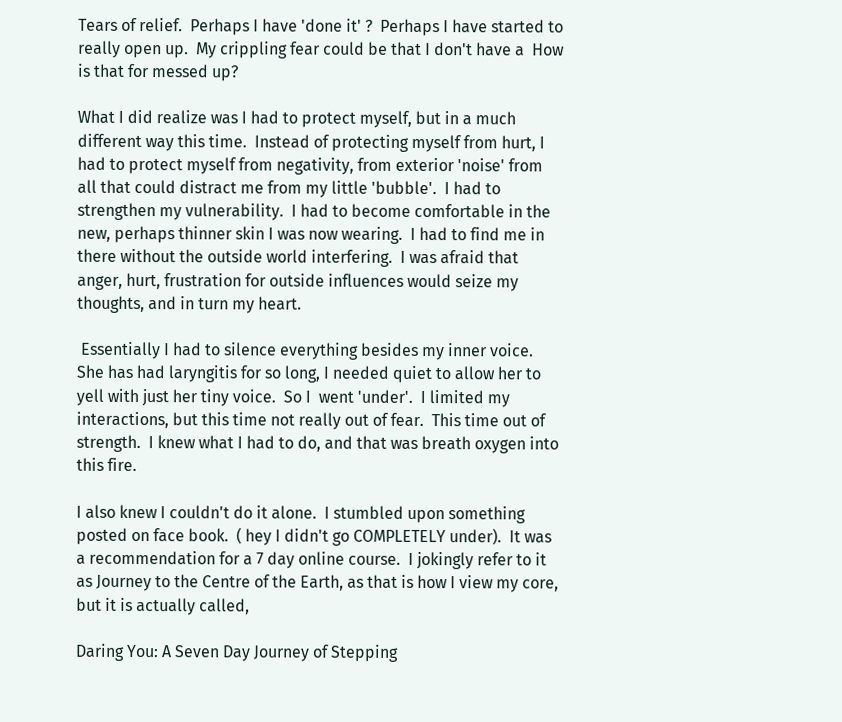Tears of relief.  Perhaps I have 'done it' ?  Perhaps I have started to really open up.  My crippling fear could be that I don't have a  How is that for messed up?

What I did realize was I had to protect myself, but in a much different way this time.  Instead of protecting myself from hurt, I had to protect myself from negativity, from exterior 'noise' from all that could distract me from my little 'bubble'.  I had to strengthen my vulnerability.  I had to become comfortable in the new, perhaps thinner skin I was now wearing.  I had to find me in there without the outside world interfering.  I was afraid that anger, hurt, frustration for outside influences would seize my thoughts, and in turn my heart.

 Essentially I had to silence everything besides my inner voice.  She has had laryngitis for so long, I needed quiet to allow her to yell with just her tiny voice.  So I  went 'under'.  I limited my interactions, but this time not really out of fear.  This time out of strength.  I knew what I had to do, and that was breath oxygen into this fire.

I also knew I couldn't do it alone.  I stumbled upon something posted on face book.  ( hey I didn't go COMPLETELY under).  It was a recommendation for a 7 day online course.  I jokingly refer to it as Journey to the Centre of the Earth, as that is how I view my core, but it is actually called,

Daring You: A Seven Day Journey of Stepping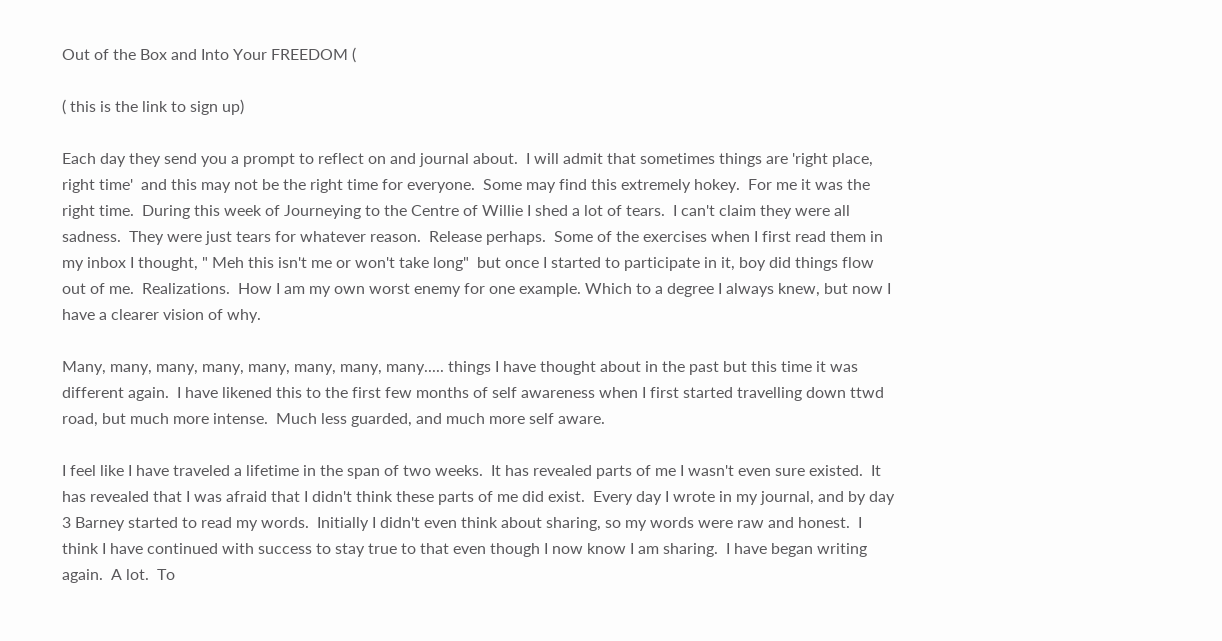Out of the Box and Into Your FREEDOM (

( this is the link to sign up)

Each day they send you a prompt to reflect on and journal about.  I will admit that sometimes things are 'right place, right time'  and this may not be the right time for everyone.  Some may find this extremely hokey.  For me it was the right time.  During this week of Journeying to the Centre of Willie I shed a lot of tears.  I can't claim they were all sadness.  They were just tears for whatever reason.  Release perhaps.  Some of the exercises when I first read them in my inbox I thought, " Meh this isn't me or won't take long"  but once I started to participate in it, boy did things flow out of me.  Realizations.  How I am my own worst enemy for one example. Which to a degree I always knew, but now I have a clearer vision of why.

Many, many, many, many, many, many, many, many..... things I have thought about in the past but this time it was different again.  I have likened this to the first few months of self awareness when I first started travelling down ttwd road, but much more intense.  Much less guarded, and much more self aware.

I feel like I have traveled a lifetime in the span of two weeks.  It has revealed parts of me I wasn't even sure existed.  It has revealed that I was afraid that I didn't think these parts of me did exist.  Every day I wrote in my journal, and by day 3 Barney started to read my words.  Initially I didn't even think about sharing, so my words were raw and honest.  I think I have continued with success to stay true to that even though I now know I am sharing.  I have began writing again.  A lot.  To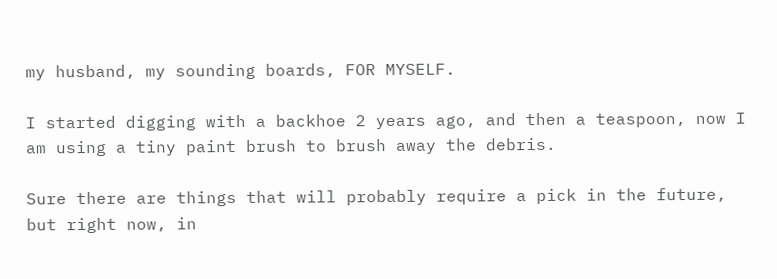my husband, my sounding boards, FOR MYSELF.

I started digging with a backhoe 2 years ago, and then a teaspoon, now I am using a tiny paint brush to brush away the debris.

Sure there are things that will probably require a pick in the future, but right now, in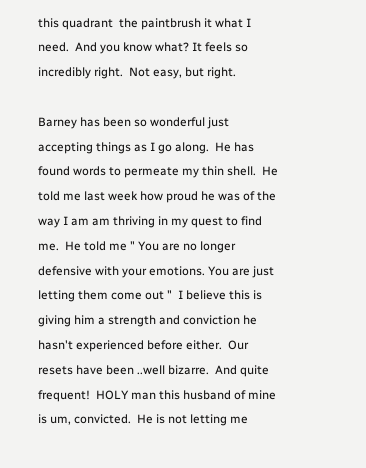this quadrant  the paintbrush it what I need.  And you know what? It feels so incredibly right.  Not easy, but right.

Barney has been so wonderful just accepting things as I go along.  He has found words to permeate my thin shell.  He told me last week how proud he was of the way I am am thriving in my quest to find me.  He told me " You are no longer defensive with your emotions. You are just letting them come out "  I believe this is giving him a strength and conviction he hasn't experienced before either.  Our resets have been ..well bizarre.  And quite frequent!  HOLY man this husband of mine is um, convicted.  He is not letting me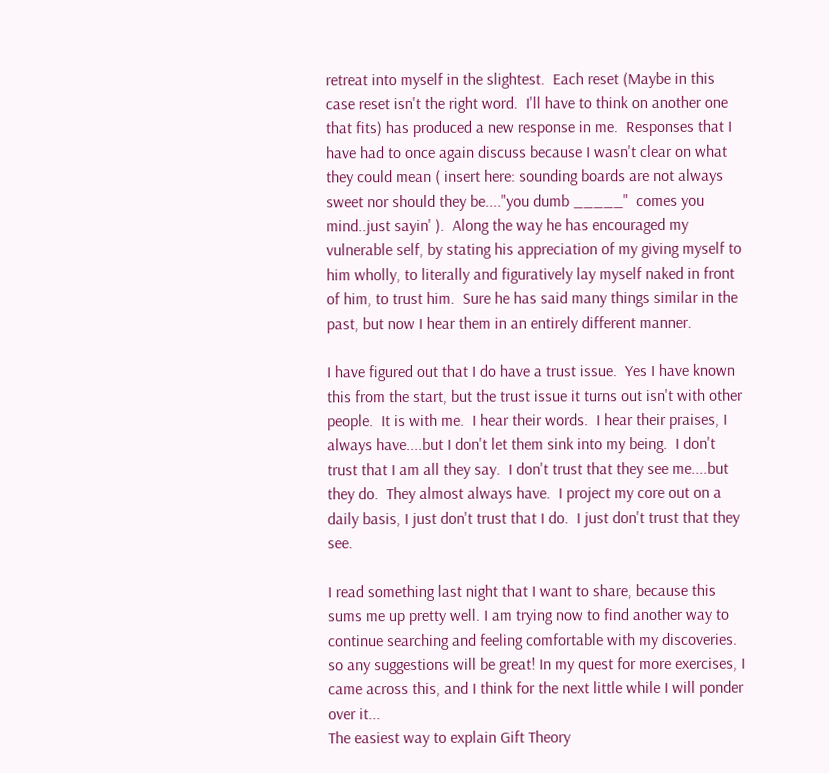retreat into myself in the slightest.  Each reset (Maybe in this case reset isn't the right word.  I'll have to think on another one that fits) has produced a new response in me.  Responses that I have had to once again discuss because I wasn't clear on what they could mean ( insert here: sounding boards are not always sweet nor should they be...."you dumb _____"  comes you mind..just sayin' ).  Along the way he has encouraged my vulnerable self, by stating his appreciation of my giving myself to him wholly, to literally and figuratively lay myself naked in front of him, to trust him.  Sure he has said many things similar in the past, but now I hear them in an entirely different manner.

I have figured out that I do have a trust issue.  Yes I have known this from the start, but the trust issue it turns out isn't with other people.  It is with me.  I hear their words.  I hear their praises, I always have....but I don't let them sink into my being.  I don't trust that I am all they say.  I don't trust that they see me....but they do.  They almost always have.  I project my core out on a daily basis, I just don't trust that I do.  I just don't trust that they see.

I read something last night that I want to share, because this sums me up pretty well. I am trying now to find another way to continue searching and feeling comfortable with my discoveries. so any suggestions will be great! In my quest for more exercises, I came across this, and I think for the next little while I will ponder over it...
The easiest way to explain Gift Theory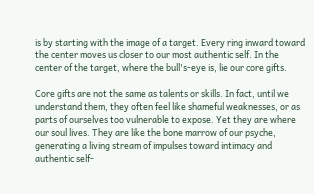is by starting with the image of a target. Every ring inward toward the center moves us closer to our most authentic self. In the center of the target, where the bull's-eye is, lie our core gifts.

Core gifts are not the same as talents or skills. In fact, until we understand them, they often feel like shameful weaknesses, or as parts of ourselves too vulnerable to expose. Yet they are where our soul lives. They are like the bone marrow of our psyche, generating a living stream of impulses toward intimacy and authentic self-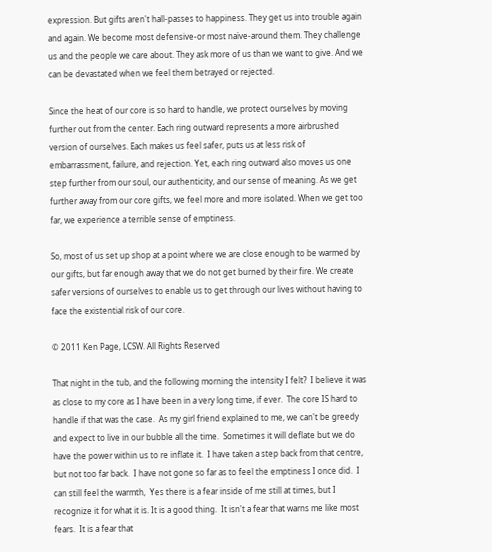expression. But gifts aren't hall-passes to happiness. They get us into trouble again and again. We become most defensive-or most naïve-around them. They challenge us and the people we care about. They ask more of us than we want to give. And we can be devastated when we feel them betrayed or rejected.

Since the heat of our core is so hard to handle, we protect ourselves by moving further out from the center. Each ring outward represents a more airbrushed version of ourselves. Each makes us feel safer, puts us at less risk of embarrassment, failure, and rejection. Yet, each ring outward also moves us one step further from our soul, our authenticity, and our sense of meaning. As we get further away from our core gifts, we feel more and more isolated. When we get too far, we experience a terrible sense of emptiness.

So, most of us set up shop at a point where we are close enough to be warmed by our gifts, but far enough away that we do not get burned by their fire. We create safer versions of ourselves to enable us to get through our lives without having to face the existential risk of our core.

© 2011 Ken Page, LCSW. All Rights Reserved

That night in the tub, and the following morning the intensity I felt?  I believe it was as close to my core as I have been in a very long time, if ever.  The core IS hard to handle if that was the case.  As my girl friend explained to me, we can't be greedy and expect to live in our bubble all the time.  Sometimes it will deflate but we do have the power within us to re inflate it.  I have taken a step back from that centre, but not too far back.  I have not gone so far as to feel the emptiness I once did.  I can still feel the warmth,  Yes there is a fear inside of me still at times, but I recognize it for what it is. It is a good thing.  It isn't a fear that warns me like most fears.  It is a fear that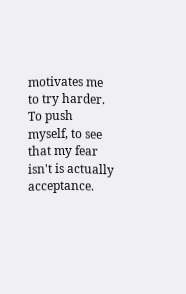motivates me to try harder.  To push myself, to see that my fear isn't is actually acceptance.